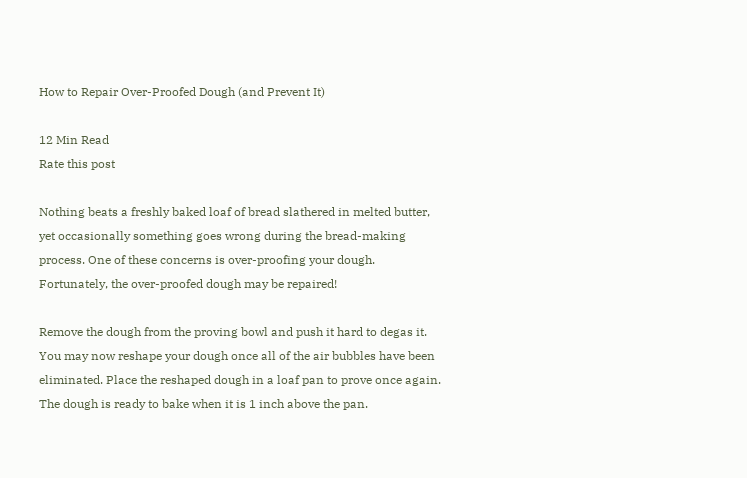How to Repair Over-Proofed Dough (and Prevent It)

12 Min Read
Rate this post

Nothing beats a freshly baked loaf of bread slathered in melted butter, yet occasionally something goes wrong during the bread-making process. One of these concerns is over-proofing your dough. Fortunately, the over-proofed dough may be repaired!

Remove the dough from the proving bowl and push it hard to degas it. You may now reshape your dough once all of the air bubbles have been eliminated. Place the reshaped dough in a loaf pan to prove once again. The dough is ready to bake when it is 1 inch above the pan.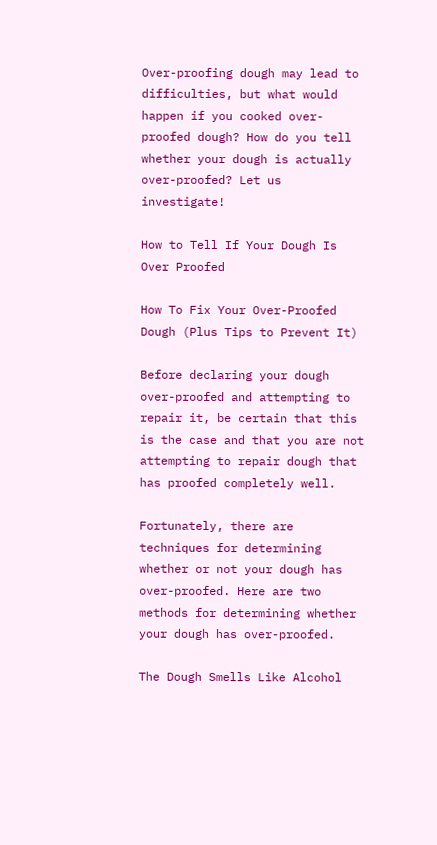Over-proofing dough may lead to difficulties, but what would happen if you cooked over-proofed dough? How do you tell whether your dough is actually over-proofed? Let us investigate!

How to Tell If Your Dough Is Over Proofed

How To Fix Your Over-Proofed Dough (Plus Tips to Prevent It)

Before declaring your dough over-proofed and attempting to repair it, be certain that this is the case and that you are not attempting to repair dough that has proofed completely well.

Fortunately, there are techniques for determining whether or not your dough has over-proofed. Here are two methods for determining whether your dough has over-proofed.

The Dough Smells Like Alcohol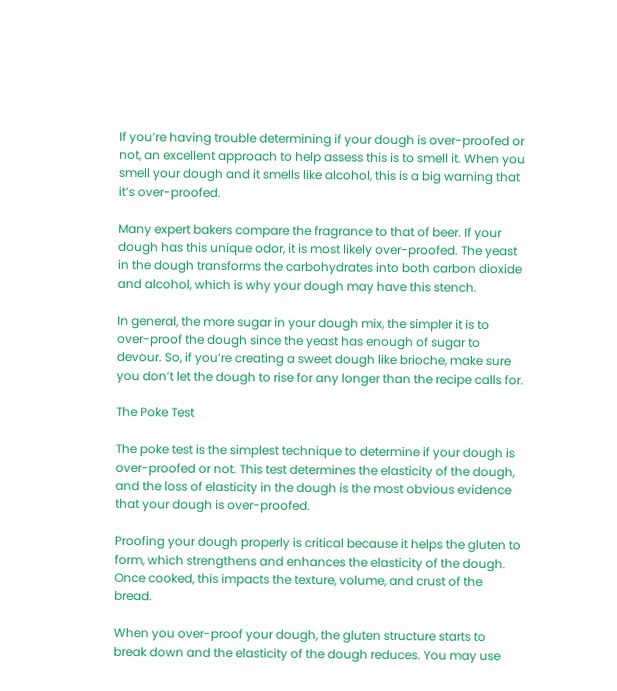If you’re having trouble determining if your dough is over-proofed or not, an excellent approach to help assess this is to smell it. When you smell your dough and it smells like alcohol, this is a big warning that it’s over-proofed.

Many expert bakers compare the fragrance to that of beer. If your dough has this unique odor, it is most likely over-proofed. The yeast in the dough transforms the carbohydrates into both carbon dioxide and alcohol, which is why your dough may have this stench.

In general, the more sugar in your dough mix, the simpler it is to over-proof the dough since the yeast has enough of sugar to devour. So, if you’re creating a sweet dough like brioche, make sure you don’t let the dough to rise for any longer than the recipe calls for.

The Poke Test

The poke test is the simplest technique to determine if your dough is over-proofed or not. This test determines the elasticity of the dough, and the loss of elasticity in the dough is the most obvious evidence that your dough is over-proofed.

Proofing your dough properly is critical because it helps the gluten to form, which strengthens and enhances the elasticity of the dough. Once cooked, this impacts the texture, volume, and crust of the bread.

When you over-proof your dough, the gluten structure starts to break down and the elasticity of the dough reduces. You may use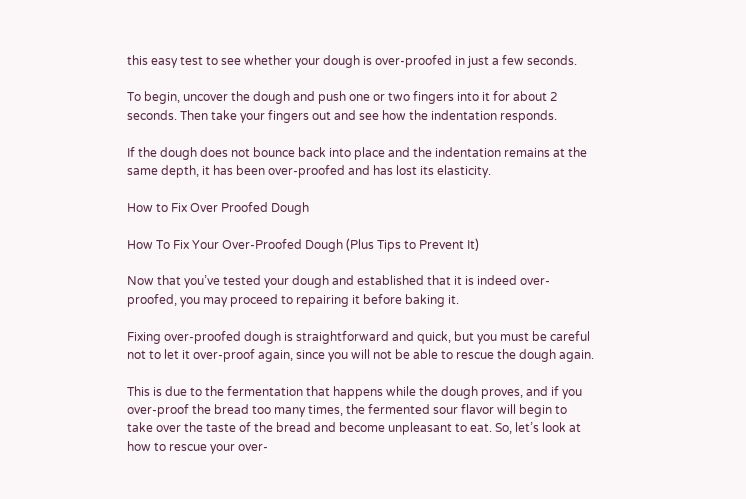this easy test to see whether your dough is over-proofed in just a few seconds.

To begin, uncover the dough and push one or two fingers into it for about 2 seconds. Then take your fingers out and see how the indentation responds.

If the dough does not bounce back into place and the indentation remains at the same depth, it has been over-proofed and has lost its elasticity.

How to Fix Over Proofed Dough

How To Fix Your Over-Proofed Dough (Plus Tips to Prevent It)

Now that you’ve tested your dough and established that it is indeed over-proofed, you may proceed to repairing it before baking it.

Fixing over-proofed dough is straightforward and quick, but you must be careful not to let it over-proof again, since you will not be able to rescue the dough again.

This is due to the fermentation that happens while the dough proves, and if you over-proof the bread too many times, the fermented sour flavor will begin to take over the taste of the bread and become unpleasant to eat. So, let’s look at how to rescue your over-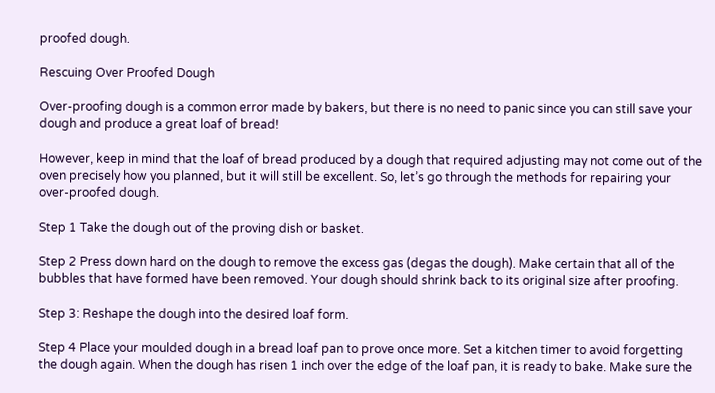proofed dough.

Rescuing Over Proofed Dough

Over-proofing dough is a common error made by bakers, but there is no need to panic since you can still save your dough and produce a great loaf of bread!

However, keep in mind that the loaf of bread produced by a dough that required adjusting may not come out of the oven precisely how you planned, but it will still be excellent. So, let’s go through the methods for repairing your over-proofed dough.

Step 1 Take the dough out of the proving dish or basket.

Step 2 Press down hard on the dough to remove the excess gas (degas the dough). Make certain that all of the bubbles that have formed have been removed. Your dough should shrink back to its original size after proofing.

Step 3: Reshape the dough into the desired loaf form.

Step 4 Place your moulded dough in a bread loaf pan to prove once more. Set a kitchen timer to avoid forgetting the dough again. When the dough has risen 1 inch over the edge of the loaf pan, it is ready to bake. Make sure the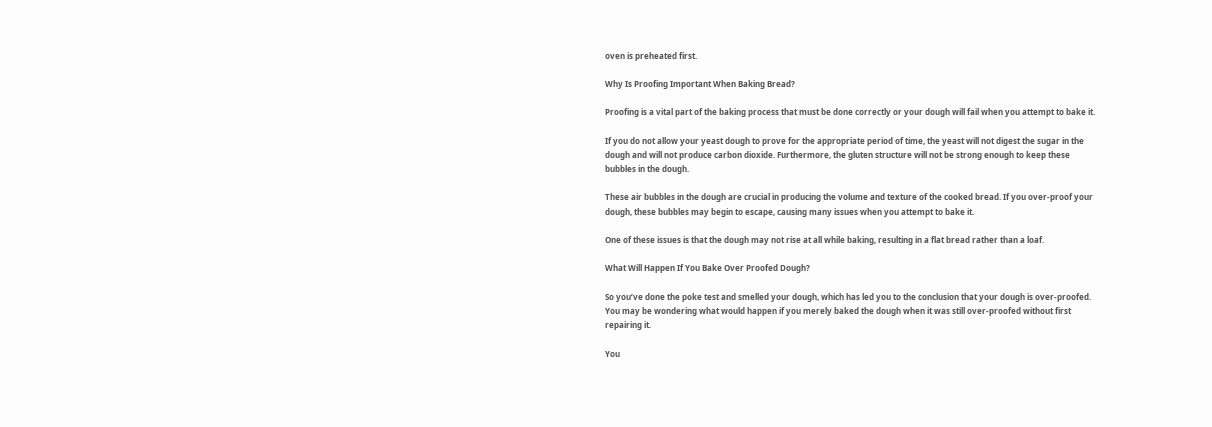oven is preheated first.

Why Is Proofing Important When Baking Bread?

Proofing is a vital part of the baking process that must be done correctly or your dough will fail when you attempt to bake it.

If you do not allow your yeast dough to prove for the appropriate period of time, the yeast will not digest the sugar in the dough and will not produce carbon dioxide. Furthermore, the gluten structure will not be strong enough to keep these bubbles in the dough.

These air bubbles in the dough are crucial in producing the volume and texture of the cooked bread. If you over-proof your dough, these bubbles may begin to escape, causing many issues when you attempt to bake it.

One of these issues is that the dough may not rise at all while baking, resulting in a flat bread rather than a loaf.

What Will Happen If You Bake Over Proofed Dough?

So you’ve done the poke test and smelled your dough, which has led you to the conclusion that your dough is over-proofed. You may be wondering what would happen if you merely baked the dough when it was still over-proofed without first repairing it.

You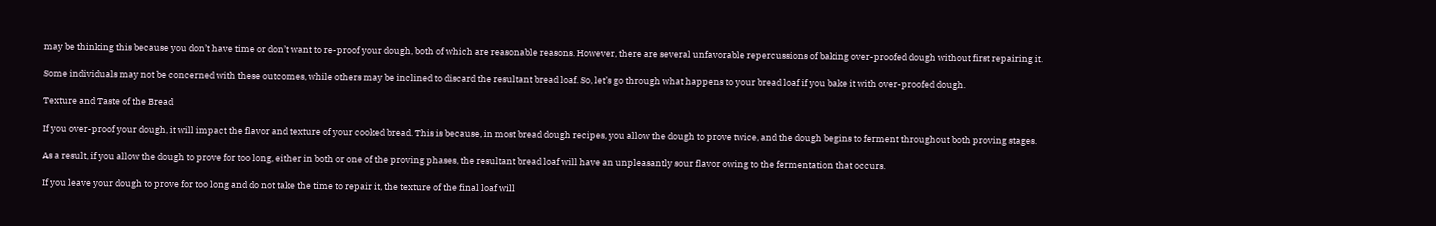may be thinking this because you don’t have time or don’t want to re-proof your dough, both of which are reasonable reasons. However, there are several unfavorable repercussions of baking over-proofed dough without first repairing it.

Some individuals may not be concerned with these outcomes, while others may be inclined to discard the resultant bread loaf. So, let’s go through what happens to your bread loaf if you bake it with over-proofed dough.

Texture and Taste of the Bread

If you over-proof your dough, it will impact the flavor and texture of your cooked bread. This is because, in most bread dough recipes, you allow the dough to prove twice, and the dough begins to ferment throughout both proving stages.

As a result, if you allow the dough to prove for too long, either in both or one of the proving phases, the resultant bread loaf will have an unpleasantly sour flavor owing to the fermentation that occurs.

If you leave your dough to prove for too long and do not take the time to repair it, the texture of the final loaf will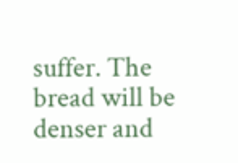suffer. The bread will be denser and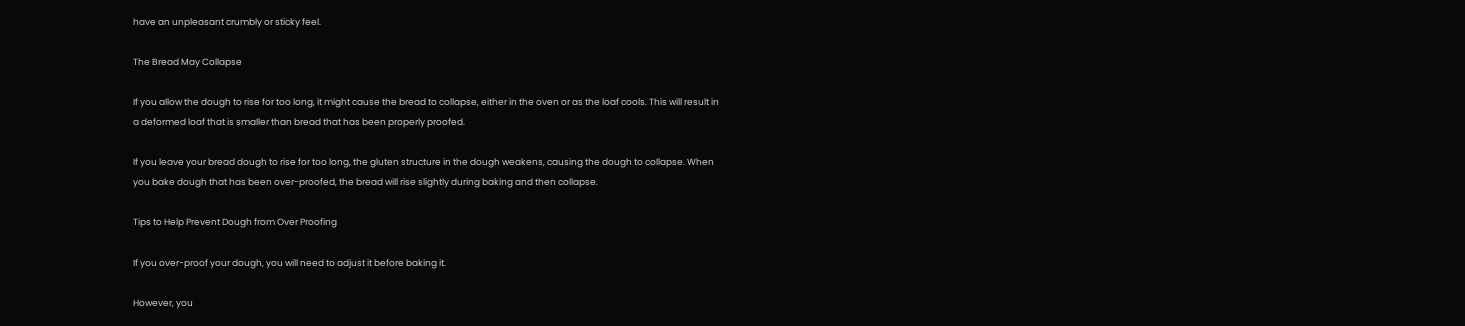have an unpleasant crumbly or sticky feel.

The Bread May Collapse

If you allow the dough to rise for too long, it might cause the bread to collapse, either in the oven or as the loaf cools. This will result in a deformed loaf that is smaller than bread that has been properly proofed.

If you leave your bread dough to rise for too long, the gluten structure in the dough weakens, causing the dough to collapse. When you bake dough that has been over-proofed, the bread will rise slightly during baking and then collapse.

Tips to Help Prevent Dough from Over Proofing

If you over-proof your dough, you will need to adjust it before baking it.

However, you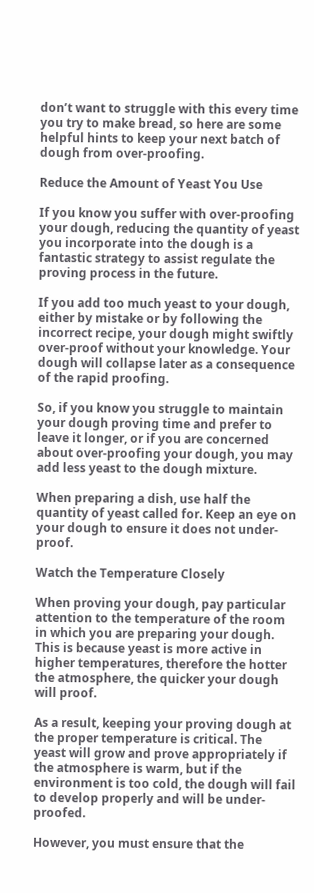don’t want to struggle with this every time you try to make bread, so here are some helpful hints to keep your next batch of dough from over-proofing.

Reduce the Amount of Yeast You Use

If you know you suffer with over-proofing your dough, reducing the quantity of yeast you incorporate into the dough is a fantastic strategy to assist regulate the proving process in the future.

If you add too much yeast to your dough, either by mistake or by following the incorrect recipe, your dough might swiftly over-proof without your knowledge. Your dough will collapse later as a consequence of the rapid proofing.

So, if you know you struggle to maintain your dough proving time and prefer to leave it longer, or if you are concerned about over-proofing your dough, you may add less yeast to the dough mixture.

When preparing a dish, use half the quantity of yeast called for. Keep an eye on your dough to ensure it does not under-proof.

Watch the Temperature Closely

When proving your dough, pay particular attention to the temperature of the room in which you are preparing your dough. This is because yeast is more active in higher temperatures, therefore the hotter the atmosphere, the quicker your dough will proof.

As a result, keeping your proving dough at the proper temperature is critical. The yeast will grow and prove appropriately if the atmosphere is warm, but if the environment is too cold, the dough will fail to develop properly and will be under-proofed.

However, you must ensure that the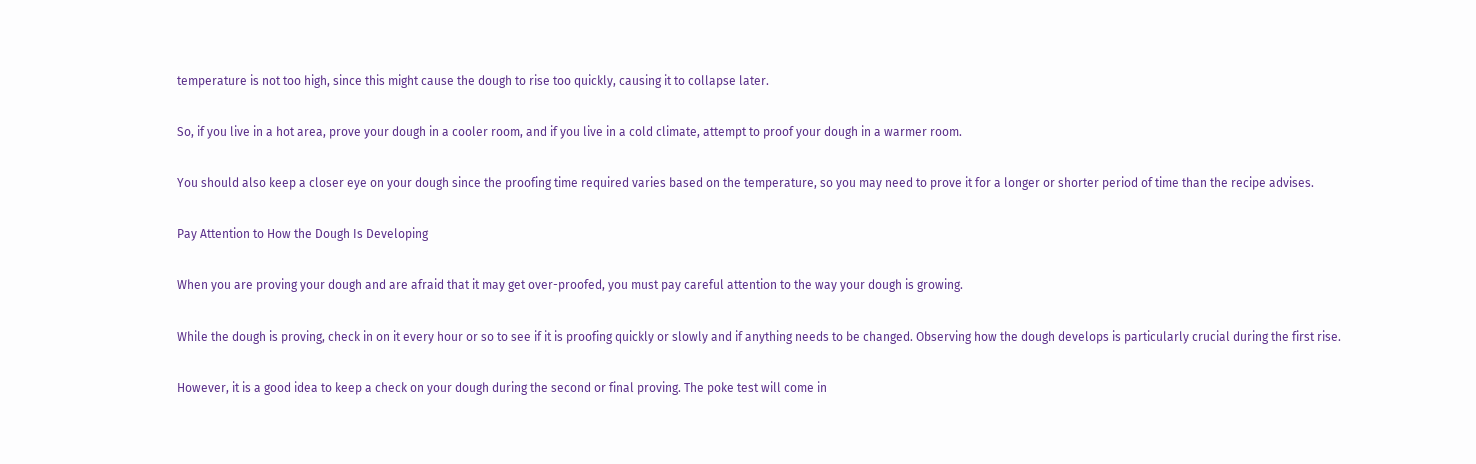temperature is not too high, since this might cause the dough to rise too quickly, causing it to collapse later.

So, if you live in a hot area, prove your dough in a cooler room, and if you live in a cold climate, attempt to proof your dough in a warmer room.

You should also keep a closer eye on your dough since the proofing time required varies based on the temperature, so you may need to prove it for a longer or shorter period of time than the recipe advises.

Pay Attention to How the Dough Is Developing

When you are proving your dough and are afraid that it may get over-proofed, you must pay careful attention to the way your dough is growing.

While the dough is proving, check in on it every hour or so to see if it is proofing quickly or slowly and if anything needs to be changed. Observing how the dough develops is particularly crucial during the first rise.

However, it is a good idea to keep a check on your dough during the second or final proving. The poke test will come in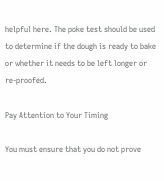helpful here. The poke test should be used to determine if the dough is ready to bake or whether it needs to be left longer or re-proofed.

Pay Attention to Your Timing

You must ensure that you do not prove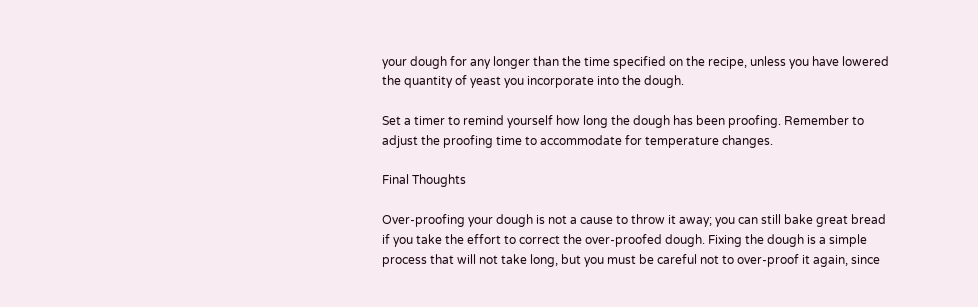your dough for any longer than the time specified on the recipe, unless you have lowered the quantity of yeast you incorporate into the dough.

Set a timer to remind yourself how long the dough has been proofing. Remember to adjust the proofing time to accommodate for temperature changes.

Final Thoughts

Over-proofing your dough is not a cause to throw it away; you can still bake great bread if you take the effort to correct the over-proofed dough. Fixing the dough is a simple process that will not take long, but you must be careful not to over-proof it again, since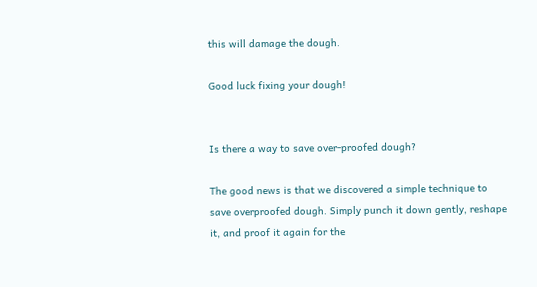this will damage the dough.

Good luck fixing your dough!


Is there a way to save over-proofed dough?

The good news is that we discovered a simple technique to save overproofed dough. Simply punch it down gently, reshape it, and proof it again for the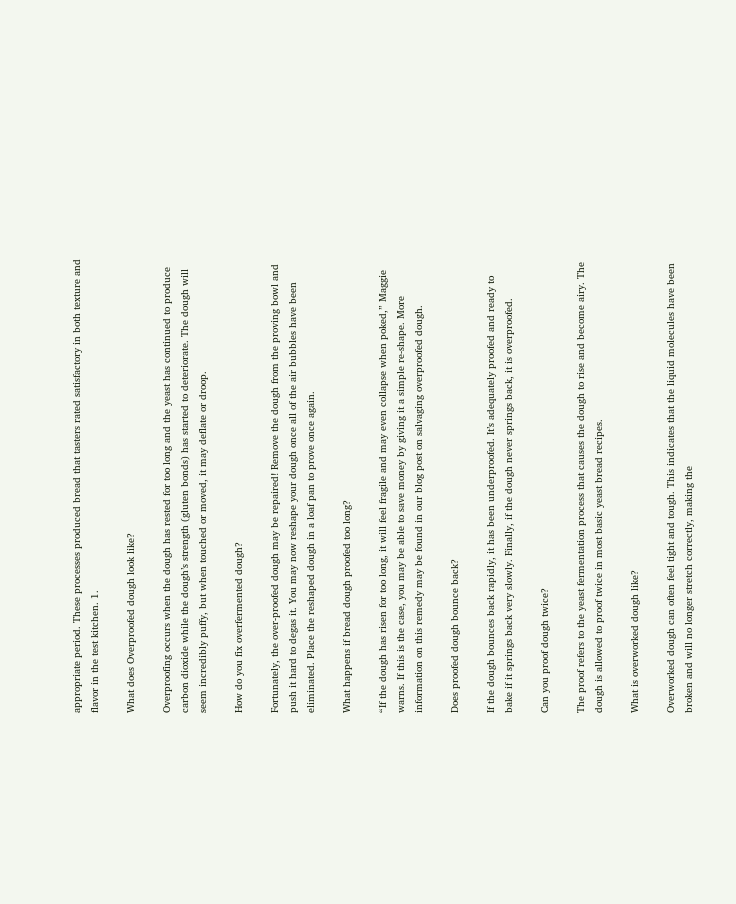appropriate period. These processes produced bread that tasters rated satisfactory in both texture and flavor in the test kitchen. 1.

What does Overproofed dough look like?

Overproofing occurs when the dough has rested for too long and the yeast has continued to produce carbon dioxide while the dough’s strength (gluten bonds) has started to deteriorate. The dough will seem incredibly puffy, but when touched or moved, it may deflate or droop.

How do you fix overfermented dough?

Fortunately, the over-proofed dough may be repaired! Remove the dough from the proving bowl and push it hard to degas it. You may now reshape your dough once all of the air bubbles have been eliminated. Place the reshaped dough in a loaf pan to prove once again.

What happens if bread dough proofed too long?

“If the dough has risen for too long, it will feel fragile and may even collapse when poked,” Maggie warns. If this is the case, you may be able to save money by giving it a simple re-shape. More information on this remedy may be found in our blog post on salvaging overproofed dough.

Does proofed dough bounce back?

If the dough bounces back rapidly, it has been underproofed. It’s adequately proofed and ready to bake if it springs back very slowly. Finally, if the dough never springs back, it is overproofed.

Can you proof dough twice?

The proof refers to the yeast fermentation process that causes the dough to rise and become airy. The dough is allowed to proof twice in most basic yeast bread recipes.

What is overworked dough like?

Overworked dough can often feel tight and tough. This indicates that the liquid molecules have been broken and will no longer stretch correctly, making the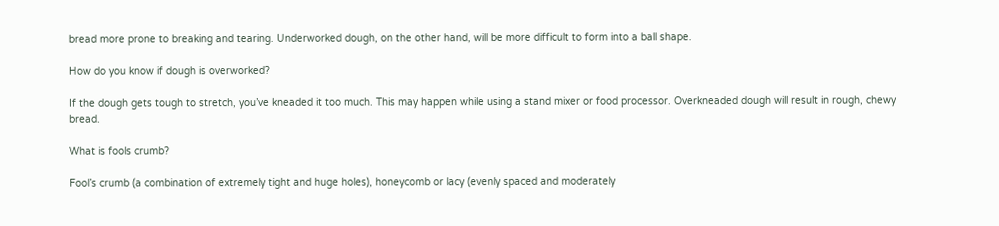bread more prone to breaking and tearing. Underworked dough, on the other hand, will be more difficult to form into a ball shape.

How do you know if dough is overworked?

If the dough gets tough to stretch, you’ve kneaded it too much. This may happen while using a stand mixer or food processor. Overkneaded dough will result in rough, chewy bread.

What is fools crumb?

Fool’s crumb (a combination of extremely tight and huge holes), honeycomb or lacy (evenly spaced and moderately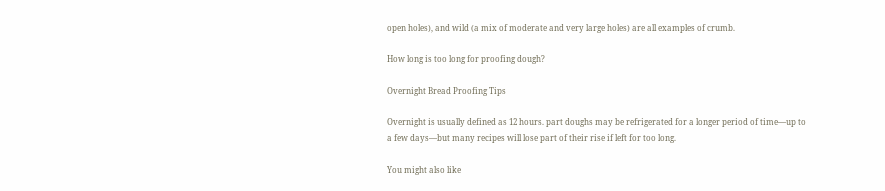open holes), and wild (a mix of moderate and very large holes) are all examples of crumb.

How long is too long for proofing dough?

Overnight Bread Proofing Tips

Overnight is usually defined as 12 hours. part doughs may be refrigerated for a longer period of time—up to a few days—but many recipes will lose part of their rise if left for too long.

You might also like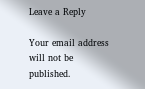Leave a Reply

Your email address will not be published.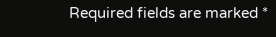Required fields are marked *